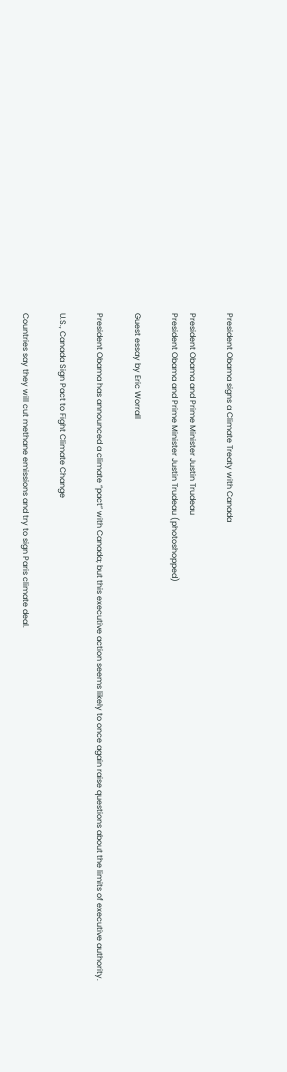President Obama signs a Climate Treaty with Canada

President Obama and Prime Minister Justin Trudeau
President Obama and Prime Minister Justin Trudeau (photoshopped)

Guest essay by Eric Worrall

President Obama has announced a climate “pact” with Canada; but this executive action seems likely to once again raise questions about the limits of executive authority.

U.S., Canada Sign Pact to Fight Climate Change

Countries say they will cut methane emissions and try to sign Paris climate deal.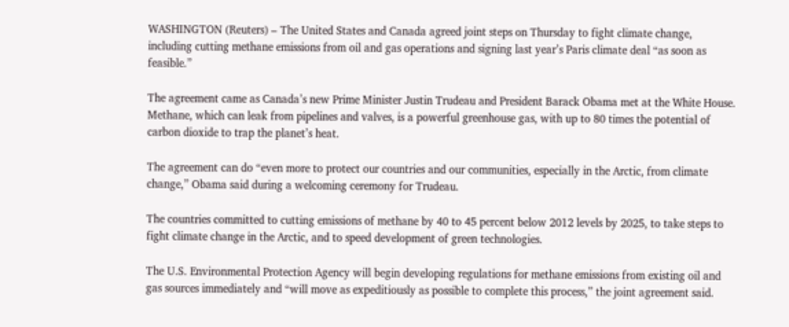WASHINGTON (Reuters) – The United States and Canada agreed joint steps on Thursday to fight climate change, including cutting methane emissions from oil and gas operations and signing last year’s Paris climate deal “as soon as feasible.”

The agreement came as Canada’s new Prime Minister Justin Trudeau and President Barack Obama met at the White House. Methane, which can leak from pipelines and valves, is a powerful greenhouse gas, with up to 80 times the potential of carbon dioxide to trap the planet’s heat.

The agreement can do “even more to protect our countries and our communities, especially in the Arctic, from climate change,” Obama said during a welcoming ceremony for Trudeau.

The countries committed to cutting emissions of methane by 40 to 45 percent below 2012 levels by 2025, to take steps to fight climate change in the Arctic, and to speed development of green technologies.

The U.S. Environmental Protection Agency will begin developing regulations for methane emissions from existing oil and gas sources immediately and “will move as expeditiously as possible to complete this process,” the joint agreement said.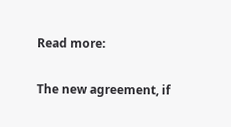Read more:

The new agreement, if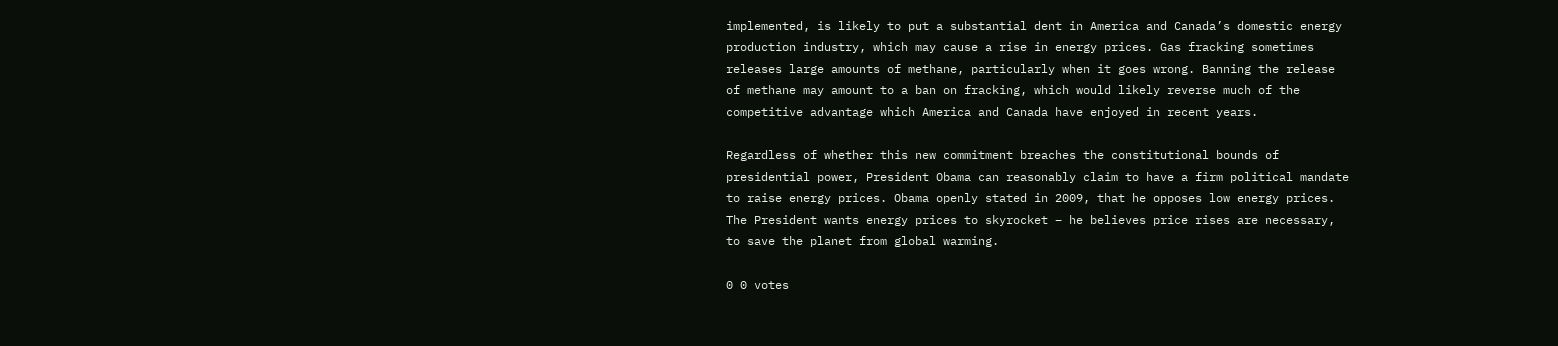implemented, is likely to put a substantial dent in America and Canada’s domestic energy production industry, which may cause a rise in energy prices. Gas fracking sometimes releases large amounts of methane, particularly when it goes wrong. Banning the release of methane may amount to a ban on fracking, which would likely reverse much of the competitive advantage which America and Canada have enjoyed in recent years.

Regardless of whether this new commitment breaches the constitutional bounds of presidential power, President Obama can reasonably claim to have a firm political mandate to raise energy prices. Obama openly stated in 2009, that he opposes low energy prices. The President wants energy prices to skyrocket – he believes price rises are necessary, to save the planet from global warming.

0 0 votes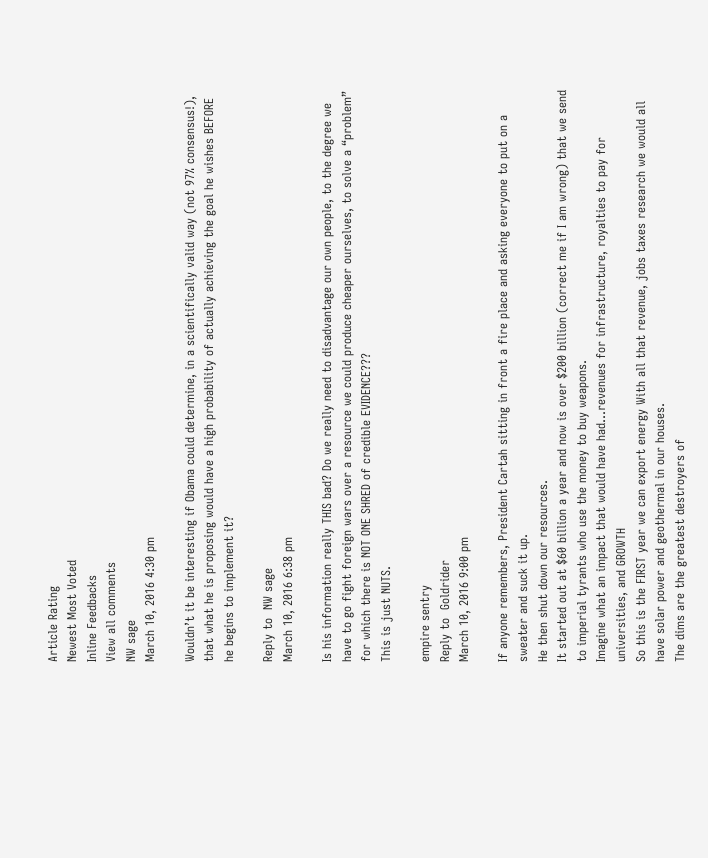Article Rating
Newest Most Voted
Inline Feedbacks
View all comments
NW sage
March 10, 2016 4:30 pm

Wouldn’t it be interesting if Obama could determine, in a scientifically valid way (not 97% consensus!), that what he is proposing would have a high probability of actually achieving the goal he wishes BEFORE he begins to implement it?

Reply to  NW sage
March 10, 2016 6:38 pm

Is his information really THIS bad? Do we really need to disadvantage our own people, to the degree we have to go fight foreign wars over a resource we could produce cheaper ourselves, to solve a “problem” for which there is NOT ONE SHRED of credible EVIDENCE???
This is just NUTS.

empire sentry
Reply to  Goldrider
March 10, 2016 9:00 pm

If anyone remembers, President Cartah sitting in front a fire place and asking everyone to put on a sweater and suck it up.
He then shut down our resources.
It started out at $60 billion a year and now is over $200 billion (correct me if I am wrong) that we send to imperial tyrants who use the money to buy weapons.
Imagine what an impact that would have had…revenues for infrastructure, royalties to pay for universities, and GROWTH
So this is the FIRST year we can export energy With all that revenue, jobs taxes research we would all have solar power and geothermal in our houses.
The dims are the greatest destroyers of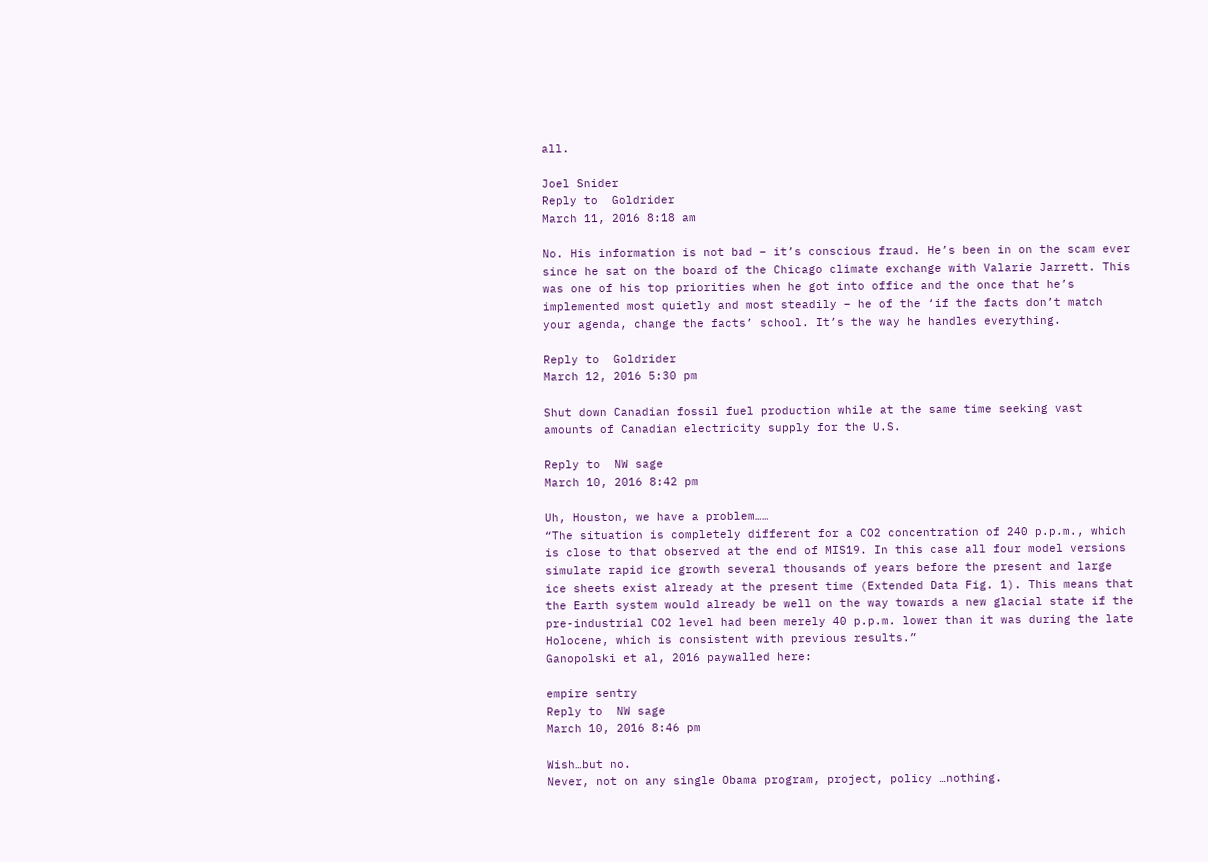all.

Joel Snider
Reply to  Goldrider
March 11, 2016 8:18 am

No. His information is not bad – it’s conscious fraud. He’s been in on the scam ever since he sat on the board of the Chicago climate exchange with Valarie Jarrett. This was one of his top priorities when he got into office and the once that he’s implemented most quietly and most steadily – he of the ‘if the facts don’t match your agenda, change the facts’ school. It’s the way he handles everything.

Reply to  Goldrider
March 12, 2016 5:30 pm

Shut down Canadian fossil fuel production while at the same time seeking vast amounts of Canadian electricity supply for the U.S.

Reply to  NW sage
March 10, 2016 8:42 pm

Uh, Houston, we have a problem……
“The situation is completely different for a CO2 concentration of 240 p.p.m., which is close to that observed at the end of MIS19. In this case all four model versions simulate rapid ice growth several thousands of years before the present and large ice sheets exist already at the present time (Extended Data Fig. 1). This means that the Earth system would already be well on the way towards a new glacial state if the pre-industrial CO2 level had been merely 40 p.p.m. lower than it was during the late Holocene, which is consistent with previous results.”
Ganopolski et al, 2016 paywalled here:

empire sentry
Reply to  NW sage
March 10, 2016 8:46 pm

Wish…but no.
Never, not on any single Obama program, project, policy …nothing.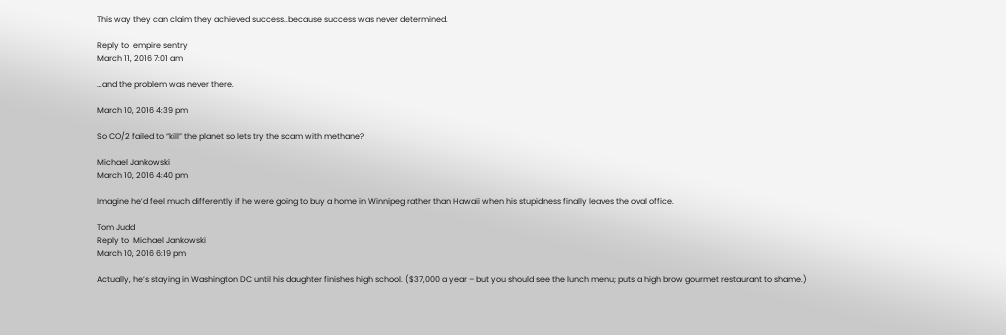This way they can claim they achieved success..because success was never determined.

Reply to  empire sentry
March 11, 2016 7:01 am

…and the problem was never there.

March 10, 2016 4:39 pm

So CO/2 failed to “kill” the planet so lets try the scam with methane?

Michael Jankowski
March 10, 2016 4:40 pm

Imagine he’d feel much differently if he were going to buy a home in Winnipeg rather than Hawaii when his stupidness finally leaves the oval office.

Tom Judd
Reply to  Michael Jankowski
March 10, 2016 6:19 pm

Actually, he’s staying in Washington DC until his daughter finishes high school. ($37,000 a year – but you should see the lunch menu; puts a high brow gourmet restaurant to shame.)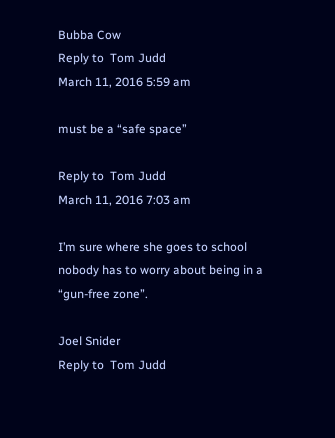Bubba Cow
Reply to  Tom Judd
March 11, 2016 5:59 am

must be a “safe space”

Reply to  Tom Judd
March 11, 2016 7:03 am

I’m sure where she goes to school nobody has to worry about being in a “gun-free zone”.

Joel Snider
Reply to  Tom Judd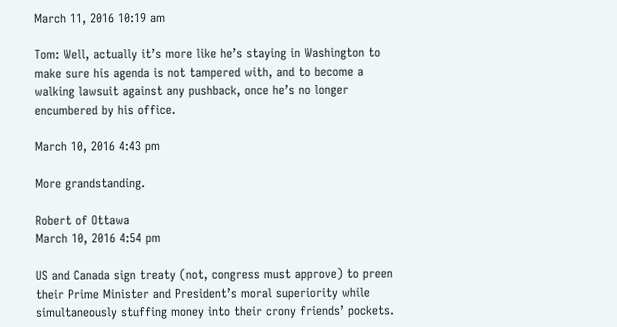March 11, 2016 10:19 am

Tom: Well, actually it’s more like he’s staying in Washington to make sure his agenda is not tampered with, and to become a walking lawsuit against any pushback, once he’s no longer encumbered by his office.

March 10, 2016 4:43 pm

More grandstanding.

Robert of Ottawa
March 10, 2016 4:54 pm

US and Canada sign treaty (not, congress must approve) to preen their Prime Minister and President’s moral superiority while simultaneously stuffing money into their crony friends’ pockets.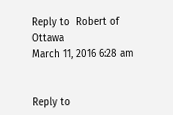Reply to  Robert of Ottawa
March 11, 2016 6:28 am


Reply to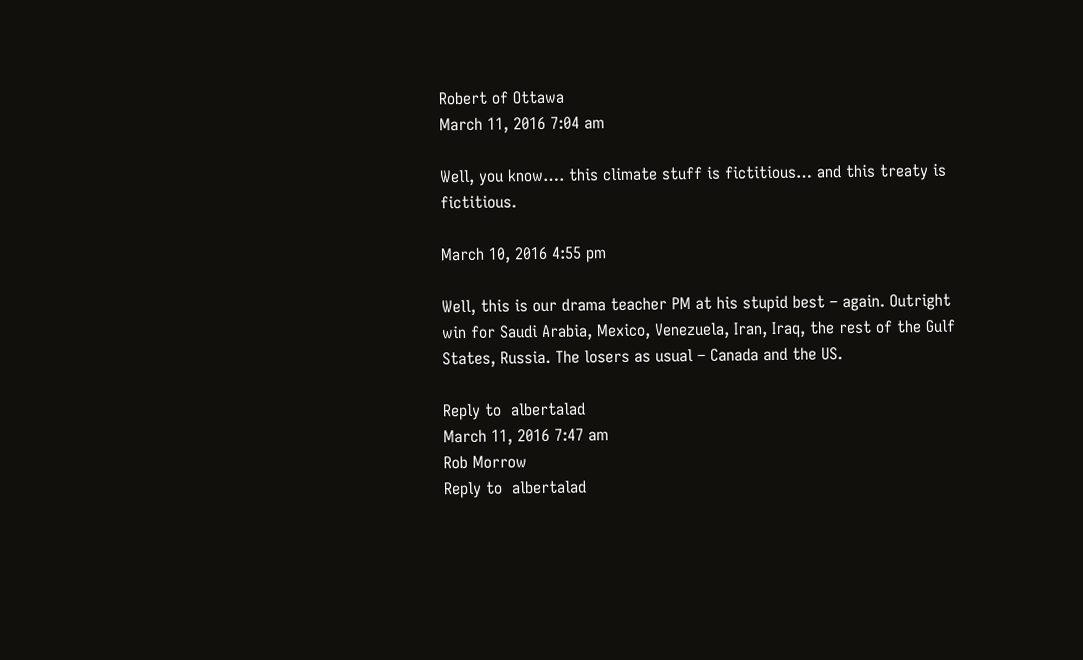Robert of Ottawa
March 11, 2016 7:04 am

Well, you know…. this climate stuff is fictitious… and this treaty is fictitious.

March 10, 2016 4:55 pm

Well, this is our drama teacher PM at his stupid best – again. Outright win for Saudi Arabia, Mexico, Venezuela, Iran, Iraq, the rest of the Gulf States, Russia. The losers as usual – Canada and the US.

Reply to  albertalad
March 11, 2016 7:47 am
Rob Morrow
Reply to  albertalad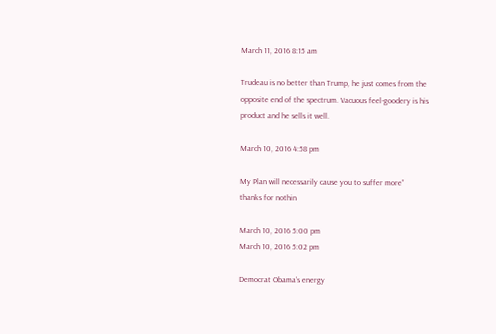March 11, 2016 8:15 am

Trudeau is no better than Trump, he just comes from the opposite end of the spectrum. Vacuous feel-goodery is his product and he sells it well.

March 10, 2016 4:58 pm

My Plan will necessarily cause you to suffer more”
thanks for nothin

March 10, 2016 5:00 pm
March 10, 2016 5:02 pm

Democrat Obama’s energy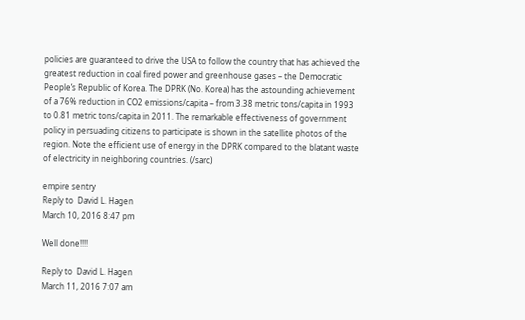policies are guaranteed to drive the USA to follow the country that has achieved the greatest reduction in coal fired power and greenhouse gases – the Democratic People’s Republic of Korea. The DPRK (No. Korea) has the astounding achievement of a 76% reduction in CO2 emissions/capita – from 3.38 metric tons/capita in 1993 to 0.81 metric tons/capita in 2011. The remarkable effectiveness of government policy in persuading citizens to participate is shown in the satellite photos of the region. Note the efficient use of energy in the DPRK compared to the blatant waste of electricity in neighboring countries. (/sarc)

empire sentry
Reply to  David L. Hagen
March 10, 2016 8:47 pm

Well done!!!!

Reply to  David L. Hagen
March 11, 2016 7:07 am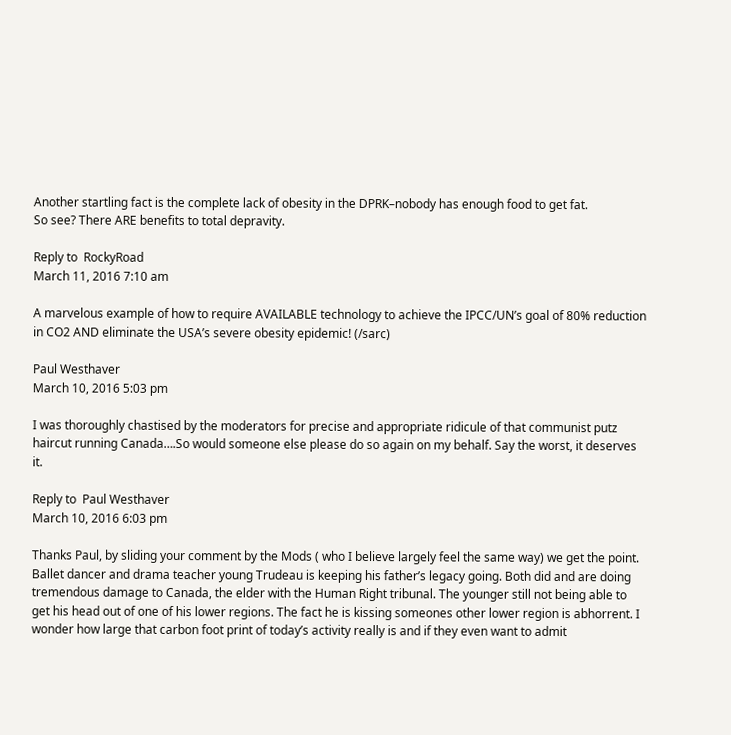Another startling fact is the complete lack of obesity in the DPRK–nobody has enough food to get fat.
So see? There ARE benefits to total depravity.

Reply to  RockyRoad
March 11, 2016 7:10 am

A marvelous example of how to require AVAILABLE technology to achieve the IPCC/UN’s goal of 80% reduction in CO2 AND eliminate the USA’s severe obesity epidemic! (/sarc)

Paul Westhaver
March 10, 2016 5:03 pm

I was thoroughly chastised by the moderators for precise and appropriate ridicule of that communist putz haircut running Canada….So would someone else please do so again on my behalf. Say the worst, it deserves it.

Reply to  Paul Westhaver
March 10, 2016 6:03 pm

Thanks Paul, by sliding your comment by the Mods ( who I believe largely feel the same way) we get the point.
Ballet dancer and drama teacher young Trudeau is keeping his father’s legacy going. Both did and are doing tremendous damage to Canada, the elder with the Human Right tribunal. The younger still not being able to get his head out of one of his lower regions. The fact he is kissing someones other lower region is abhorrent. I wonder how large that carbon foot print of today’s activity really is and if they even want to admit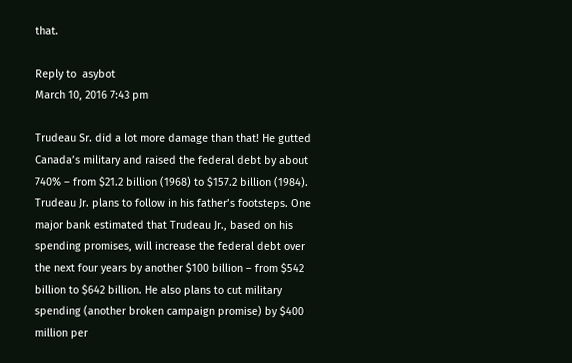that.

Reply to  asybot
March 10, 2016 7:43 pm

Trudeau Sr. did a lot more damage than that! He gutted Canada’s military and raised the federal debt by about 740% – from $21.2 billion (1968) to $157.2 billion (1984). Trudeau Jr. plans to follow in his father’s footsteps. One major bank estimated that Trudeau Jr., based on his spending promises, will increase the federal debt over the next four years by another $100 billion – from $542 billion to $642 billion. He also plans to cut military spending (another broken campaign promise) by $400 million per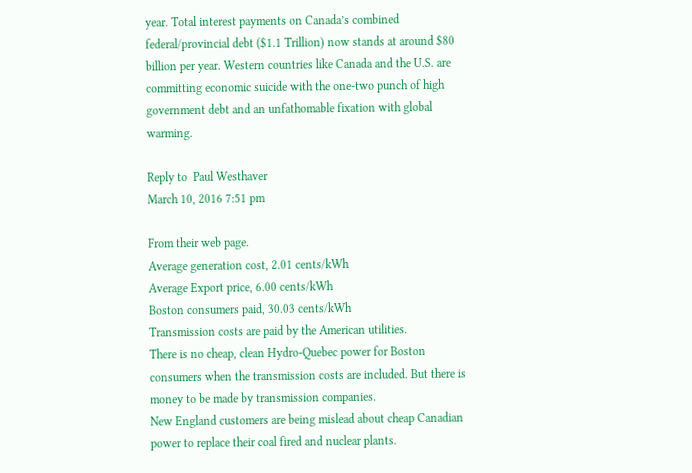year. Total interest payments on Canada’s combined federal/provincial debt ($1.1 Trillion) now stands at around $80 billion per year. Western countries like Canada and the U.S. are committing economic suicide with the one-two punch of high government debt and an unfathomable fixation with global warming.

Reply to  Paul Westhaver
March 10, 2016 7:51 pm

From their web page.
Average generation cost, 2.01 cents/kWh
Average Export price, 6.00 cents/kWh
Boston consumers paid, 30.03 cents/kWh
Transmission costs are paid by the American utilities.
There is no cheap, clean Hydro-Quebec power for Boston consumers when the transmission costs are included. But there is money to be made by transmission companies.
New England customers are being mislead about cheap Canadian power to replace their coal fired and nuclear plants.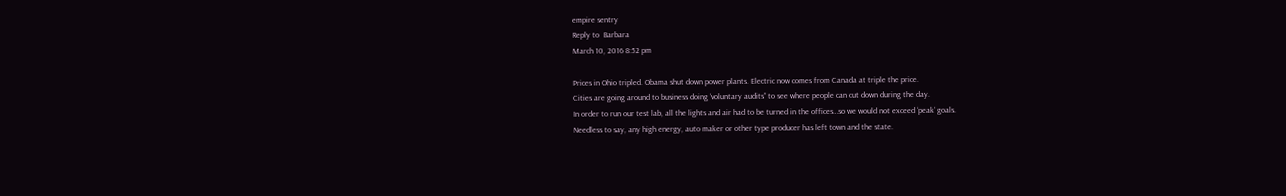empire sentry
Reply to  Barbara
March 10, 2016 8:52 pm

Prices in Ohio tripled. Obama shut down power plants. Electric now comes from Canada at triple the price.
Cities are going around to business doing ‘voluntary audits” to see where people can cut down during the day.
In order to run our test lab, all the lights and air had to be turned in the offices…so we would not exceed ‘peak’ goals.
Needless to say, any high energy, auto maker or other type producer has left town and the state.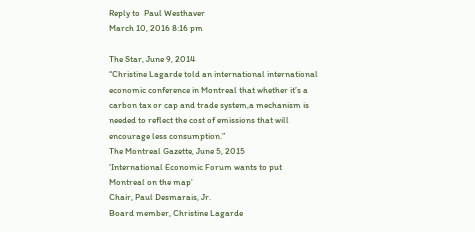Reply to  Paul Westhaver
March 10, 2016 8:16 pm

The Star, June 9, 2014
“Christine Lagarde told an international international economic conference in Montreal that whether it’s a carbon tax or cap and trade system,a mechanism is needed to reflect the cost of emissions that will encourage less consumption.”
The Montreal Gazette, June 5, 2015
‘International Economic Forum wants to put Montreal on the map’
Chair, Paul Desmarais, Jr.
Board member, Christine Lagarde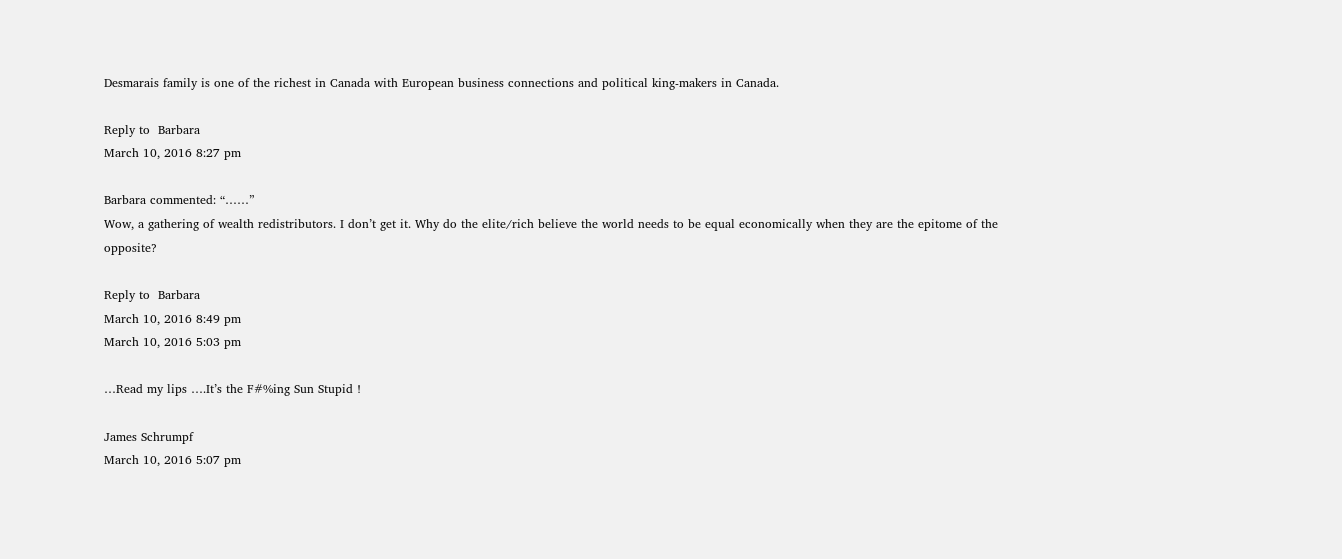Desmarais family is one of the richest in Canada with European business connections and political king-makers in Canada.

Reply to  Barbara
March 10, 2016 8:27 pm

Barbara commented: “……”
Wow, a gathering of wealth redistributors. I don’t get it. Why do the elite/rich believe the world needs to be equal economically when they are the epitome of the opposite?

Reply to  Barbara
March 10, 2016 8:49 pm
March 10, 2016 5:03 pm

…Read my lips ….It’s the F#%ing Sun Stupid !

James Schrumpf
March 10, 2016 5:07 pm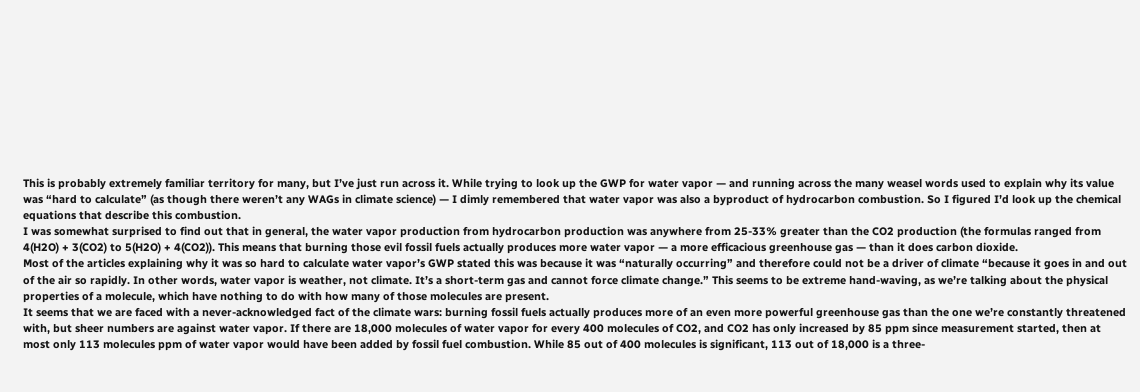This is probably extremely familiar territory for many, but I’ve just run across it. While trying to look up the GWP for water vapor — and running across the many weasel words used to explain why its value was “hard to calculate” (as though there weren’t any WAGs in climate science) — I dimly remembered that water vapor was also a byproduct of hydrocarbon combustion. So I figured I’d look up the chemical equations that describe this combustion.
I was somewhat surprised to find out that in general, the water vapor production from hydrocarbon production was anywhere from 25-33% greater than the CO2 production (the formulas ranged from 4(H2O) + 3(CO2) to 5(H2O) + 4(CO2)). This means that burning those evil fossil fuels actually produces more water vapor — a more efficacious greenhouse gas — than it does carbon dioxide.
Most of the articles explaining why it was so hard to calculate water vapor’s GWP stated this was because it was “naturally occurring” and therefore could not be a driver of climate “because it goes in and out of the air so rapidly. In other words, water vapor is weather, not climate. It’s a short-term gas and cannot force climate change.” This seems to be extreme hand-waving, as we’re talking about the physical properties of a molecule, which have nothing to do with how many of those molecules are present.
It seems that we are faced with a never-acknowledged fact of the climate wars: burning fossil fuels actually produces more of an even more powerful greenhouse gas than the one we’re constantly threatened with, but sheer numbers are against water vapor. If there are 18,000 molecules of water vapor for every 400 molecules of CO2, and CO2 has only increased by 85 ppm since measurement started, then at most only 113 molecules ppm of water vapor would have been added by fossil fuel combustion. While 85 out of 400 molecules is significant, 113 out of 18,000 is a three-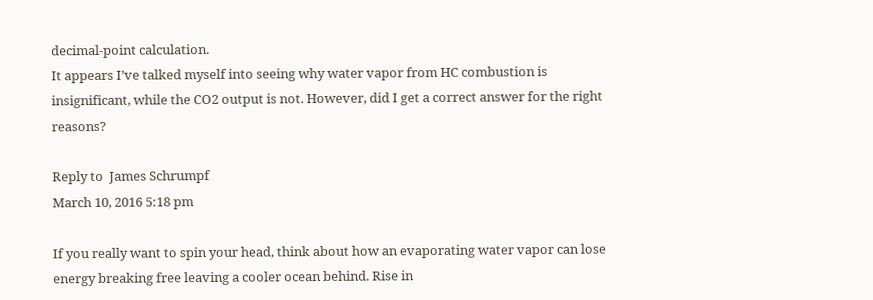decimal-point calculation.
It appears I’ve talked myself into seeing why water vapor from HC combustion is insignificant, while the CO2 output is not. However, did I get a correct answer for the right reasons?

Reply to  James Schrumpf
March 10, 2016 5:18 pm

If you really want to spin your head, think about how an evaporating water vapor can lose energy breaking free leaving a cooler ocean behind. Rise in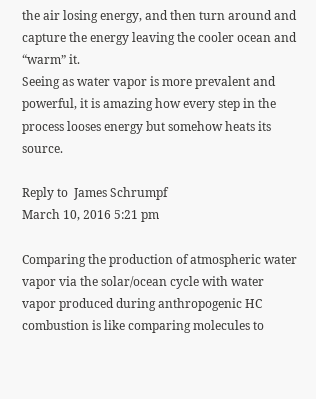the air losing energy, and then turn around and capture the energy leaving the cooler ocean and “warm” it.
Seeing as water vapor is more prevalent and powerful, it is amazing how every step in the process looses energy but somehow heats its source.

Reply to  James Schrumpf
March 10, 2016 5:21 pm

Comparing the production of atmospheric water vapor via the solar/ocean cycle with water vapor produced during anthropogenic HC combustion is like comparing molecules to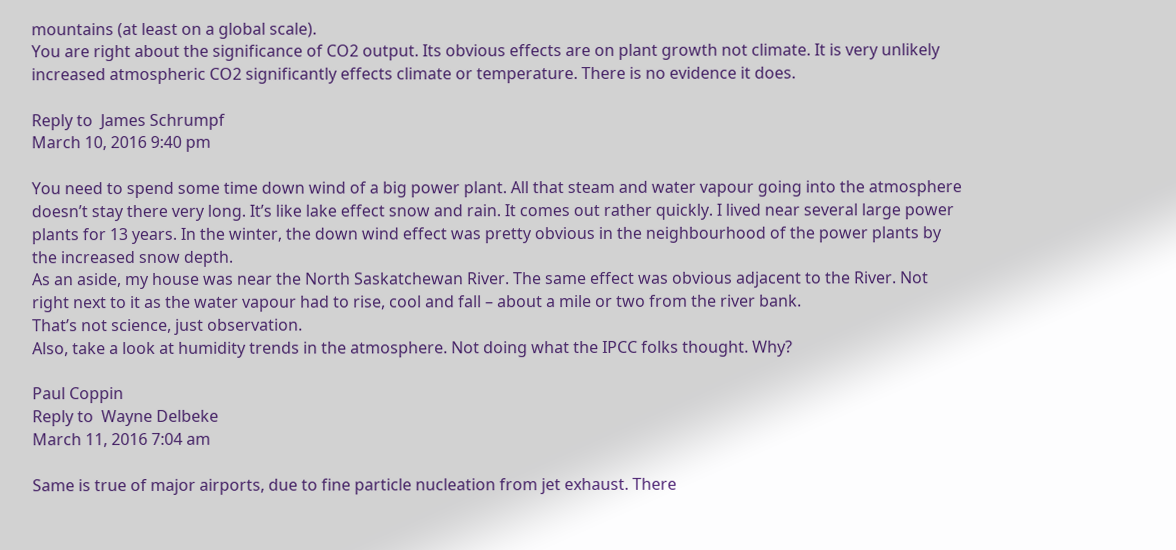mountains (at least on a global scale).
You are right about the significance of CO2 output. Its obvious effects are on plant growth not climate. It is very unlikely increased atmospheric CO2 significantly effects climate or temperature. There is no evidence it does.

Reply to  James Schrumpf
March 10, 2016 9:40 pm

You need to spend some time down wind of a big power plant. All that steam and water vapour going into the atmosphere doesn’t stay there very long. It’s like lake effect snow and rain. It comes out rather quickly. I lived near several large power plants for 13 years. In the winter, the down wind effect was pretty obvious in the neighbourhood of the power plants by the increased snow depth.
As an aside, my house was near the North Saskatchewan River. The same effect was obvious adjacent to the River. Not right next to it as the water vapour had to rise, cool and fall – about a mile or two from the river bank.
That’s not science, just observation.
Also, take a look at humidity trends in the atmosphere. Not doing what the IPCC folks thought. Why?

Paul Coppin
Reply to  Wayne Delbeke
March 11, 2016 7:04 am

Same is true of major airports, due to fine particle nucleation from jet exhaust. There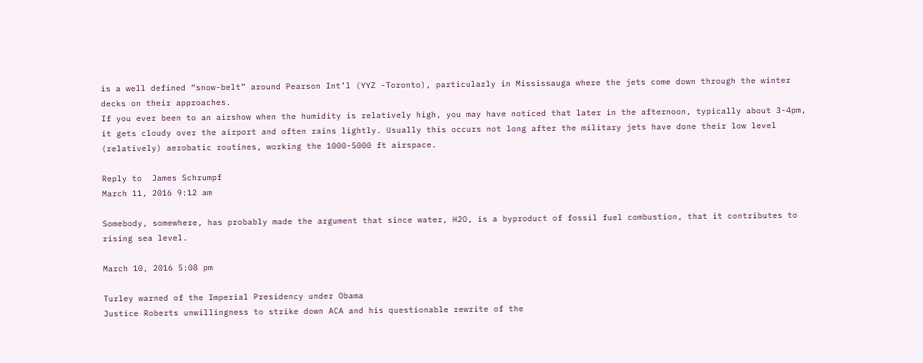is a well defined “snow-belt” around Pearson Int’l (YYZ -Toronto), particularly in Mississauga where the jets come down through the winter decks on their approaches.
If you ever been to an airshow when the humidity is relatively high, you may have noticed that later in the afternoon, typically about 3-4pm, it gets cloudy over the airport and often rains lightly. Usually this occurs not long after the military jets have done their low level (relatively) aerobatic routines, working the 1000-5000 ft airspace.

Reply to  James Schrumpf
March 11, 2016 9:12 am

Somebody, somewhere, has probably made the argument that since water, H2O, is a byproduct of fossil fuel combustion, that it contributes to rising sea level.

March 10, 2016 5:08 pm

Turley warned of the Imperial Presidency under Obama
Justice Roberts unwillingness to strike down ACA and his questionable rewrite of the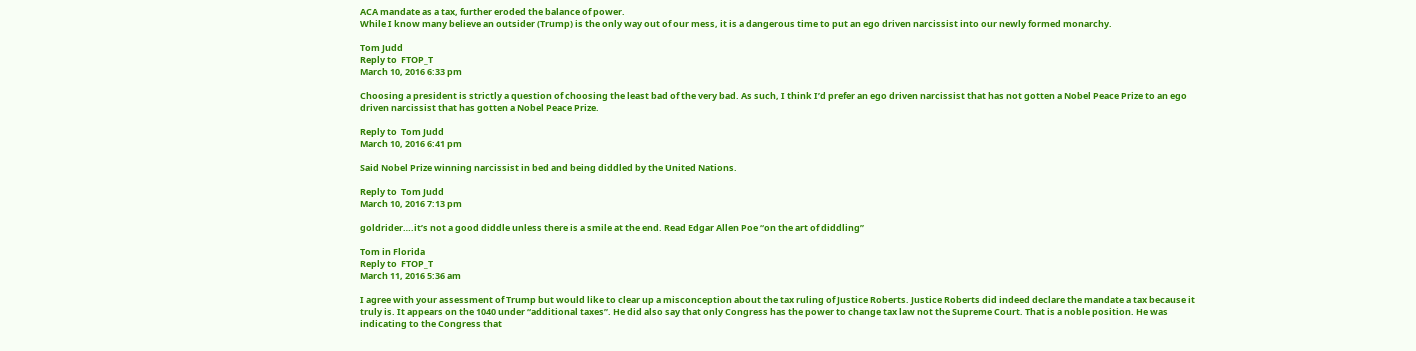ACA mandate as a tax, further eroded the balance of power.
While I know many believe an outsider (Trump) is the only way out of our mess, it is a dangerous time to put an ego driven narcissist into our newly formed monarchy.

Tom Judd
Reply to  FTOP_T
March 10, 2016 6:33 pm

Choosing a president is strictly a question of choosing the least bad of the very bad. As such, I think I’d prefer an ego driven narcissist that has not gotten a Nobel Peace Prize to an ego driven narcissist that has gotten a Nobel Peace Prize.

Reply to  Tom Judd
March 10, 2016 6:41 pm

Said Nobel Prize winning narcissist in bed and being diddled by the United Nations.

Reply to  Tom Judd
March 10, 2016 7:13 pm

goldrider….it’s not a good diddle unless there is a smile at the end. Read Edgar Allen Poe “on the art of diddling”

Tom in Florida
Reply to  FTOP_T
March 11, 2016 5:36 am

I agree with your assessment of Trump but would like to clear up a misconception about the tax ruling of Justice Roberts. Justice Roberts did indeed declare the mandate a tax because it truly is. It appears on the 1040 under “additional taxes”. He did also say that only Congress has the power to change tax law not the Supreme Court. That is a noble position. He was indicating to the Congress that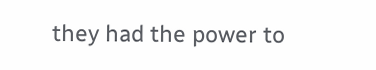they had the power to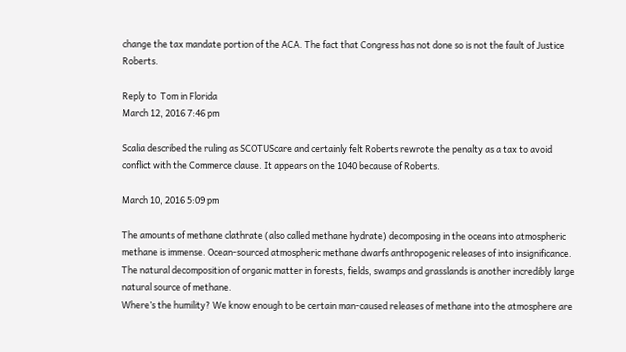change the tax mandate portion of the ACA. The fact that Congress has not done so is not the fault of Justice Roberts.

Reply to  Tom in Florida
March 12, 2016 7:46 pm

Scalia described the ruling as SCOTUScare and certainly felt Roberts rewrote the penalty as a tax to avoid conflict with the Commerce clause. It appears on the 1040 because of Roberts.

March 10, 2016 5:09 pm

The amounts of methane clathrate (also called methane hydrate) decomposing in the oceans into atmospheric methane is immense. Ocean-sourced atmospheric methane dwarfs anthropogenic releases of into insignificance. The natural decomposition of organic matter in forests, fields, swamps and grasslands is another incredibly large natural source of methane.
Where’s the humility? We know enough to be certain man-caused releases of methane into the atmosphere are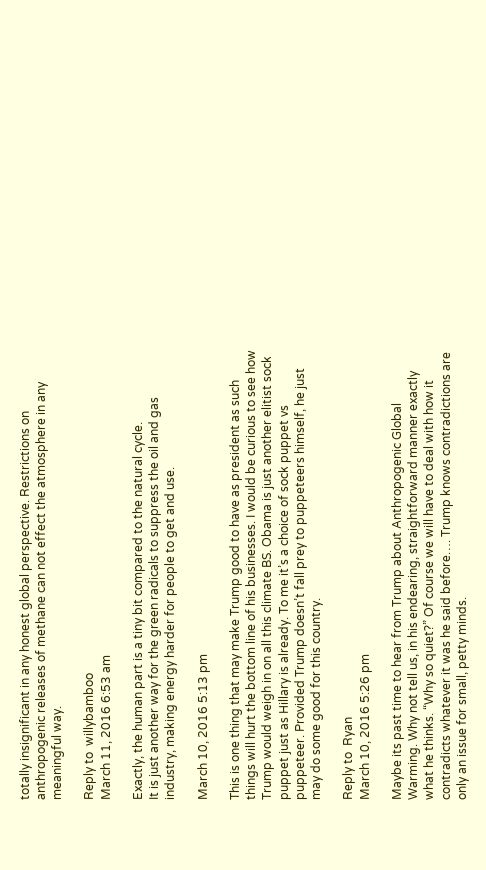totally insignificant in any honest global perspective. Restrictions on anthropogenic releases of methane can not effect the atmosphere in any meaningful way.

Reply to  willybamboo
March 11, 2016 6:53 am

Exactly, the human part is a tiny bit compared to the natural cycle.
It is just another way for the green radicals to suppress the oil and gas industry, making energy harder for people to get and use.

March 10, 2016 5:13 pm

This is one thing that may make Trump good to have as president as such things will hurt the bottom line of his businesses. I would be curious to see how Trump would weigh in on all this climate BS. Obama is just another elitist sock puppet just as Hillary is already. To me it’s a choice of sock puppet vs puppeteer. Provided Trump doesn’t fall prey to puppeteers himself, he just may do some good for this country.

Reply to  Ryan
March 10, 2016 5:26 pm

Maybe its past time to hear from Trump about Anthropogenic Global Warming. Why not tell us, in his endearing, straightforward manner exactly what he thinks. “Why so quiet?” Of course we will have to deal with how it contradicts whatever it was he said before…. Trump knows contradictions are only an issue for small, petty minds.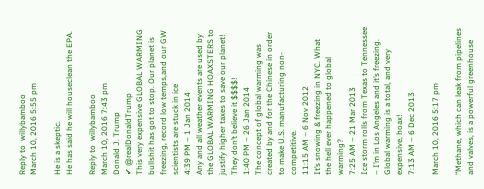Reply to  willybamboo
March 10, 2016 5:55 pm

He is a skeptic.
He has said he will houseclean the EPA.

Reply to  willybamboo
March 10, 2016 7:43 pm
Donald J. Trump
✔ @realDonaldTrump
This very expensive GLOBAL WARMING bullshit has got to stop. Our planet is freezing, record low temps,and our GW scientists are stuck in ice
4:39 PM – 1 Jan 2014
Any and all weather events are used by the GLOBAL WARMING HOAXSTERS to justify higher taxes to save our planet! They don’t believe it $$$$!
1:40 PM – 26 Jan 2014
The concept of global warming was created by and for the Chinese in order to make U.S. manufacturing non-competitive.
11:15 AM – 6 Nov 2012
It’s snowing & freezing in NYC. What the hell ever happened to global warming?
7:25 AM – 21 Mar 2013
Ice storm rolls from Texas to Tennessee – I’m in Los Angeles and it’s freezing. Global warming is a total, and very expensive, hoax!
7:13 AM – 6 Dec 2013

March 10, 2016 5:17 pm

“Methane, which can leak from pipelines and valves, is a powerful greenhouse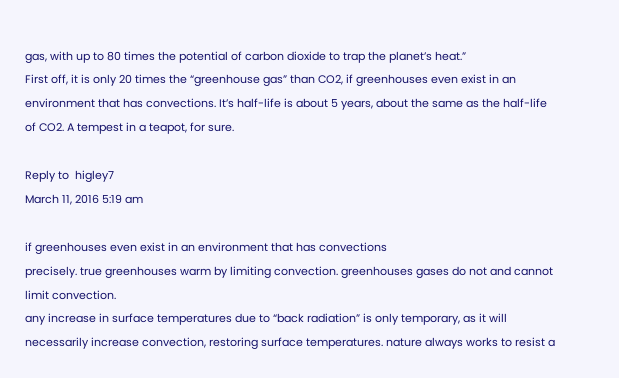gas, with up to 80 times the potential of carbon dioxide to trap the planet’s heat.”
First off, it is only 20 times the “greenhouse gas” than CO2, if greenhouses even exist in an environment that has convections. It’s half-life is about 5 years, about the same as the half-life of CO2. A tempest in a teapot, for sure.

Reply to  higley7
March 11, 2016 5:19 am

if greenhouses even exist in an environment that has convections
precisely. true greenhouses warm by limiting convection. greenhouses gases do not and cannot limit convection.
any increase in surface temperatures due to “back radiation” is only temporary, as it will necessarily increase convection, restoring surface temperatures. nature always works to resist a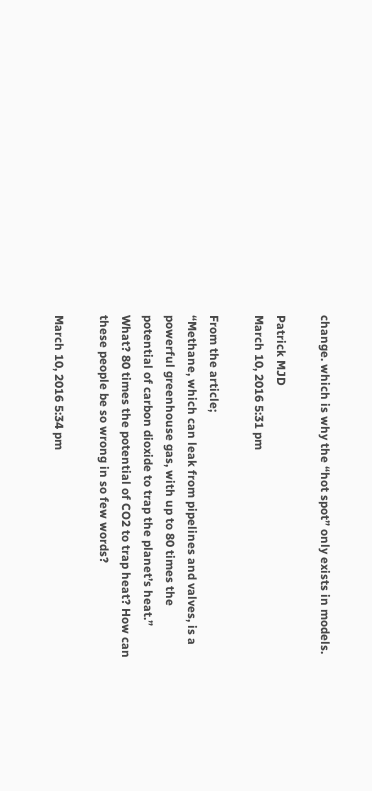change. which is why the “hot spot” only exists in models.

Patrick MJD
March 10, 2016 5:31 pm

From the article;
“Methane, which can leak from pipelines and valves, is a powerful greenhouse gas, with up to 80 times the potential of carbon dioxide to trap the planet’s heat.”
What? 80 times the potential of CO2 to trap heat? How can these people be so wrong in so few words?

March 10, 2016 5:34 pm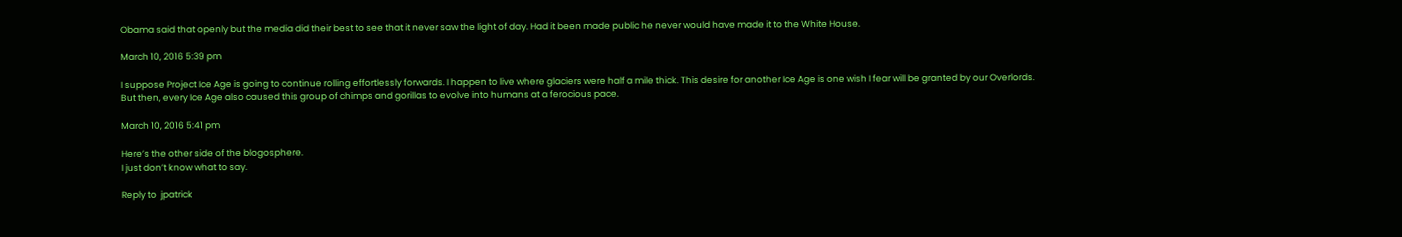Obama said that openly but the media did their best to see that it never saw the light of day. Had it been made public he never would have made it to the White House.

March 10, 2016 5:39 pm

I suppose Project Ice Age is going to continue rolling effortlessly forwards. I happen to live where glaciers were half a mile thick. This desire for another Ice Age is one wish I fear will be granted by our Overlords.
But then, every Ice Age also caused this group of chimps and gorillas to evolve into humans at a ferocious pace.

March 10, 2016 5:41 pm

Here’s the other side of the blogosphere.
I just don’t know what to say.

Reply to  jpatrick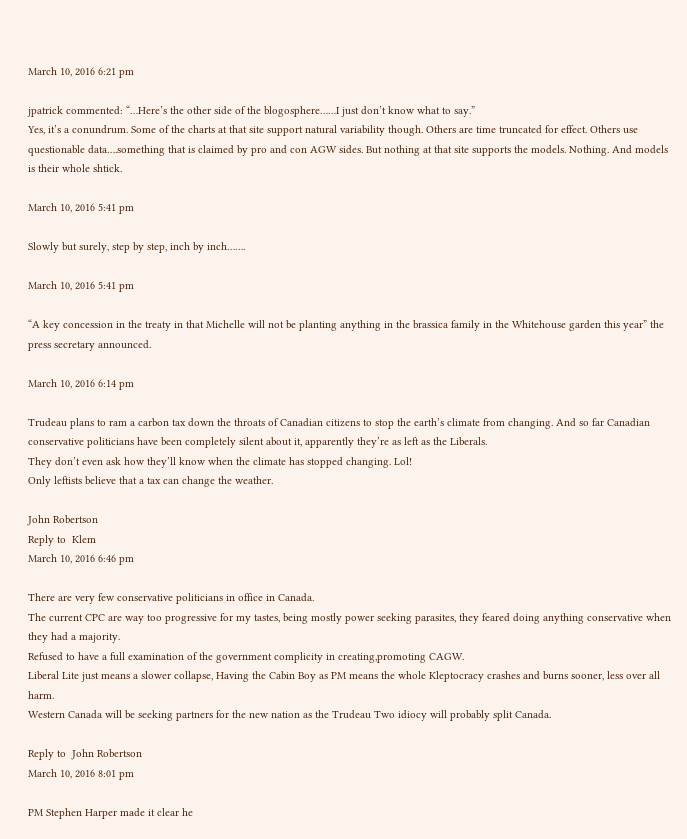March 10, 2016 6:21 pm

jpatrick commented: “…Here’s the other side of the blogosphere……I just don’t know what to say.”
Yes, it’s a conundrum. Some of the charts at that site support natural variability though. Others are time truncated for effect. Others use questionable data….something that is claimed by pro and con AGW sides. But nothing at that site supports the models. Nothing. And models is their whole shtick.

March 10, 2016 5:41 pm

Slowly but surely, step by step, inch by inch…….

March 10, 2016 5:41 pm

“A key concession in the treaty in that Michelle will not be planting anything in the brassica family in the Whitehouse garden this year” the press secretary announced.

March 10, 2016 6:14 pm

Trudeau plans to ram a carbon tax down the throats of Canadian citizens to stop the earth’s climate from changing. And so far Canadian conservative politicians have been completely silent about it, apparently they’re as left as the Liberals.
They don’t even ask how they’ll know when the climate has stopped changing. Lol!
Only leftists believe that a tax can change the weather.

John Robertson
Reply to  Klem
March 10, 2016 6:46 pm

There are very few conservative politicians in office in Canada.
The current CPC are way too progressive for my tastes, being mostly power seeking parasites, they feared doing anything conservative when they had a majority.
Refused to have a full examination of the government complicity in creating,promoting CAGW.
Liberal Lite just means a slower collapse, Having the Cabin Boy as PM means the whole Kleptocracy crashes and burns sooner, less over all harm.
Western Canada will be seeking partners for the new nation as the Trudeau Two idiocy will probably split Canada.

Reply to  John Robertson
March 10, 2016 8:01 pm

PM Stephen Harper made it clear he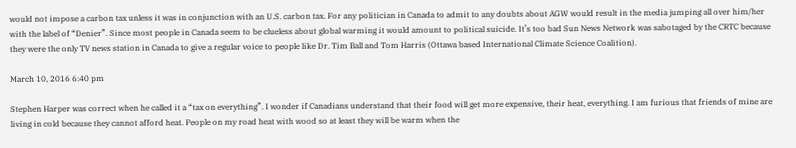would not impose a carbon tax unless it was in conjunction with an U.S. carbon tax. For any politician in Canada to admit to any doubts about AGW would result in the media jumping all over him/her with the label of “Denier”. Since most people in Canada seem to be clueless about global warming it would amount to political suicide. It’s too bad Sun News Network was sabotaged by the CRTC because they were the only TV news station in Canada to give a regular voice to people like Dr. Tim Ball and Tom Harris (Ottawa based International Climate Science Coalition).

March 10, 2016 6:40 pm

Stephen Harper was correct when he called it a “tax on everything”. I wonder if Canadians understand that their food will get more expensive, their heat, everything. I am furious that friends of mine are living in cold because they cannot afford heat. People on my road heat with wood so at least they will be warm when the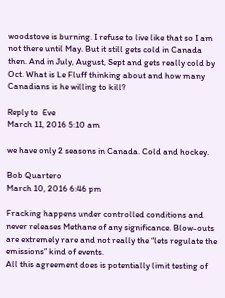woodstove is burning. I refuse to live like that so I am not there until May. But it still gets cold in Canada then. And in July, August, Sept and gets really cold by Oct. What is Le Fluff thinking about and how many Canadians is he willing to kill?

Reply to  Eve
March 11, 2016 5:10 am

we have only 2 seasons in Canada. Cold and hockey.

Bob Quartero
March 10, 2016 6:46 pm

Fracking happens under controlled conditions and never releases Methane of any significance. Blow-outs are extremely rare and not really the “lets regulate the emissions” kind of events.
All this agreement does is potentially limit testing of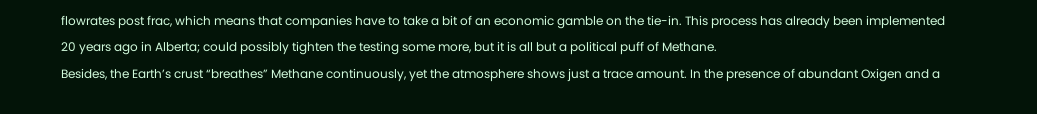flowrates post frac, which means that companies have to take a bit of an economic gamble on the tie-in. This process has already been implemented 20 years ago in Alberta; could possibly tighten the testing some more, but it is all but a political puff of Methane.
Besides, the Earth’s crust “breathes” Methane continuously, yet the atmosphere shows just a trace amount. In the presence of abundant Oxigen and a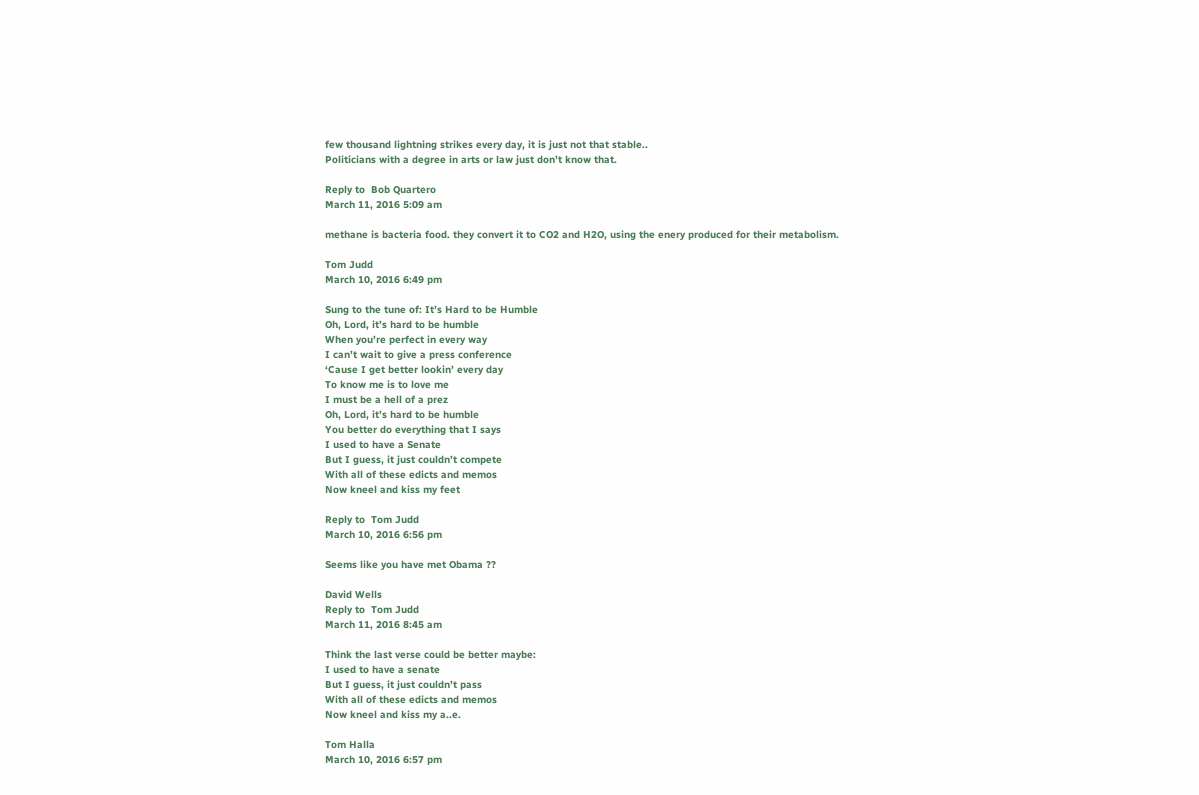few thousand lightning strikes every day, it is just not that stable..
Politicians with a degree in arts or law just don’t know that.

Reply to  Bob Quartero
March 11, 2016 5:09 am

methane is bacteria food. they convert it to CO2 and H2O, using the enery produced for their metabolism.

Tom Judd
March 10, 2016 6:49 pm

Sung to the tune of: It’s Hard to be Humble
Oh, Lord, it’s hard to be humble
When you’re perfect in every way
I can’t wait to give a press conference
‘Cause I get better lookin’ every day
To know me is to love me
I must be a hell of a prez
Oh, Lord, it’s hard to be humble
You better do everything that I says
I used to have a Senate
But I guess, it just couldn’t compete
With all of these edicts and memos
Now kneel and kiss my feet

Reply to  Tom Judd
March 10, 2016 6:56 pm

Seems like you have met Obama ??

David Wells
Reply to  Tom Judd
March 11, 2016 8:45 am

Think the last verse could be better maybe:
I used to have a senate
But I guess, it just couldn’t pass
With all of these edicts and memos
Now kneel and kiss my a..e.

Tom Halla
March 10, 2016 6:57 pm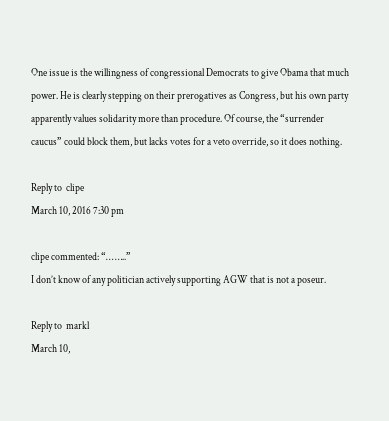One issue is the willingness of congressional Democrats to give Obama that much power. He is clearly stepping on their prerogatives as Congress, but his own party apparently values solidarity more than procedure. Of course, the “surrender caucus” could block them, but lacks votes for a veto override, so it does nothing.

Reply to  clipe
March 10, 2016 7:30 pm

clipe commented: “… …..”
I don’t know of any politician actively supporting AGW that is not a poseur.

Reply to  markl
March 10,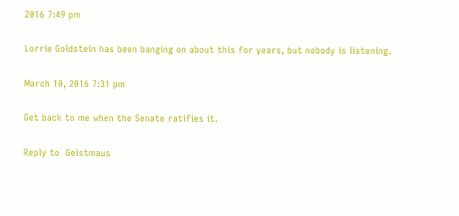2016 7:49 pm

Lorrie Goldstein has been banging on about this for years, but nobody is listening.

March 10, 2016 7:31 pm

Get back to me when the Senate ratifies it.

Reply to  Geistmaus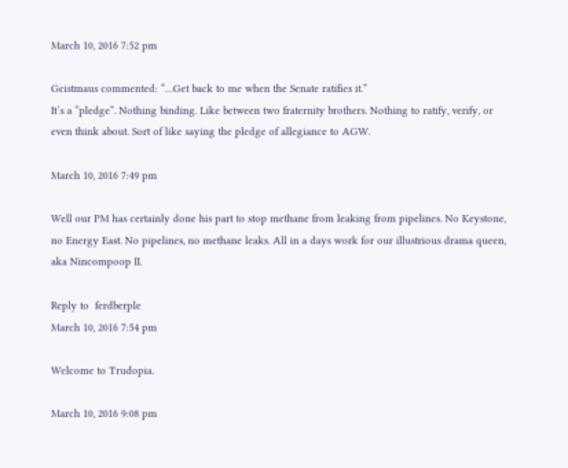March 10, 2016 7:52 pm

Geistmaus commented: “…Get back to me when the Senate ratifies it.”
It’s a “pledge”. Nothing binding. Like between two fraternity brothers. Nothing to ratify, verify, or even think about. Sort of like saying the pledge of allegiance to AGW.

March 10, 2016 7:49 pm

Well our PM has certainly done his part to stop methane from leaking from pipelines. No Keystone, no Energy East. No pipelines, no methane leaks. All in a days work for our illustrious drama queen, aka Nincompoop II.

Reply to  ferdberple
March 10, 2016 7:54 pm

Welcome to Trudopia.

March 10, 2016 9:08 pm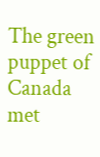The green puppet of Canada met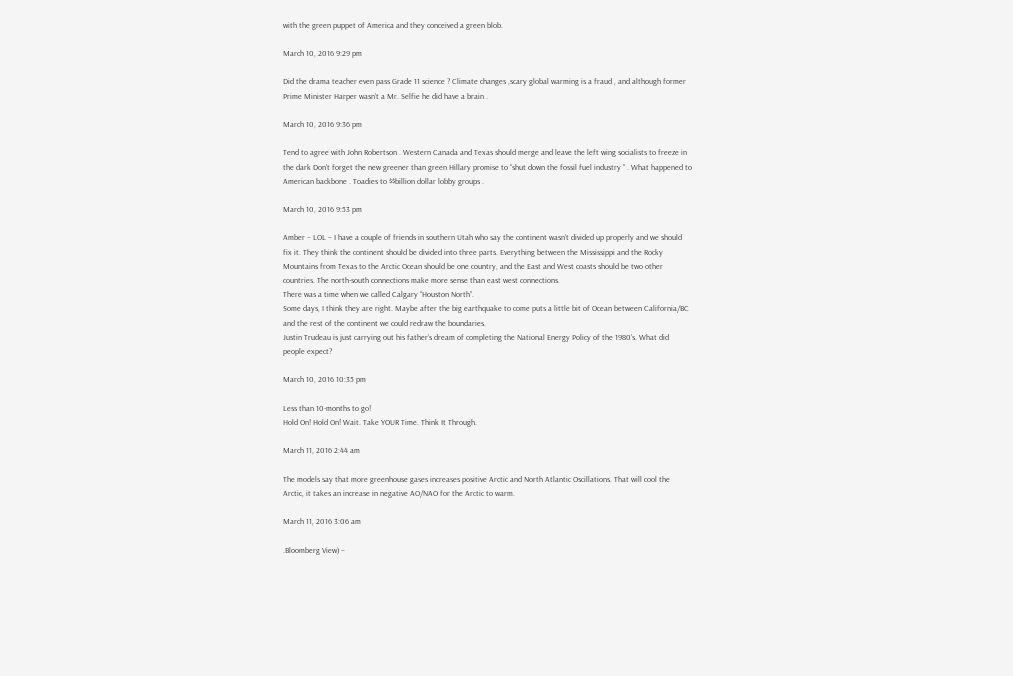with the green puppet of America and they conceived a green blob.

March 10, 2016 9:29 pm

Did the drama teacher even pass Grade 11 science ? Climate changes ,scary global warming is a fraud , and although former Prime Minister Harper wasn’t a Mr. Selfie he did have a brain .

March 10, 2016 9:36 pm

Tend to agree with John Robertson . Western Canada and Texas should merge and leave the left wing socialists to freeze in the dark Don’t forget the new greener than green Hillary promise to “shut down the fossil fuel industry ” . What happened to American backbone . Toadies to $$billion dollar lobby groups .

March 10, 2016 9:53 pm

Amber – LOL – I have a couple of friends in southern Utah who say the continent wasn’t divided up properly and we should fix it. They think the continent should be divided into three parts. Everything between the Mississippi and the Rocky Mountains from Texas to the Arctic Ocean should be one country, and the East and West coasts should be two other countries. The north-south connections make more sense than east west connections.
There was a time when we called Calgary “Houston North”.
Some days, I think they are right. Maybe after the big earthquake to come puts a little bit of Ocean between California/BC and the rest of the continent we could redraw the boundaries.
Justin Trudeau is just carrying out his father’s dream of completing the National Energy Policy of the 1980’s. What did people expect?

March 10, 2016 10:35 pm

Less than 10-months to go!
Hold On! Hold On! Wait. Take YOUR Time. Think It Through.

March 11, 2016 2:44 am

The models say that more greenhouse gases increases positive Arctic and North Atlantic Oscillations. That will cool the Arctic, it takes an increase in negative AO/NAO for the Arctic to warm.

March 11, 2016 3:06 am

.Bloomberg View) –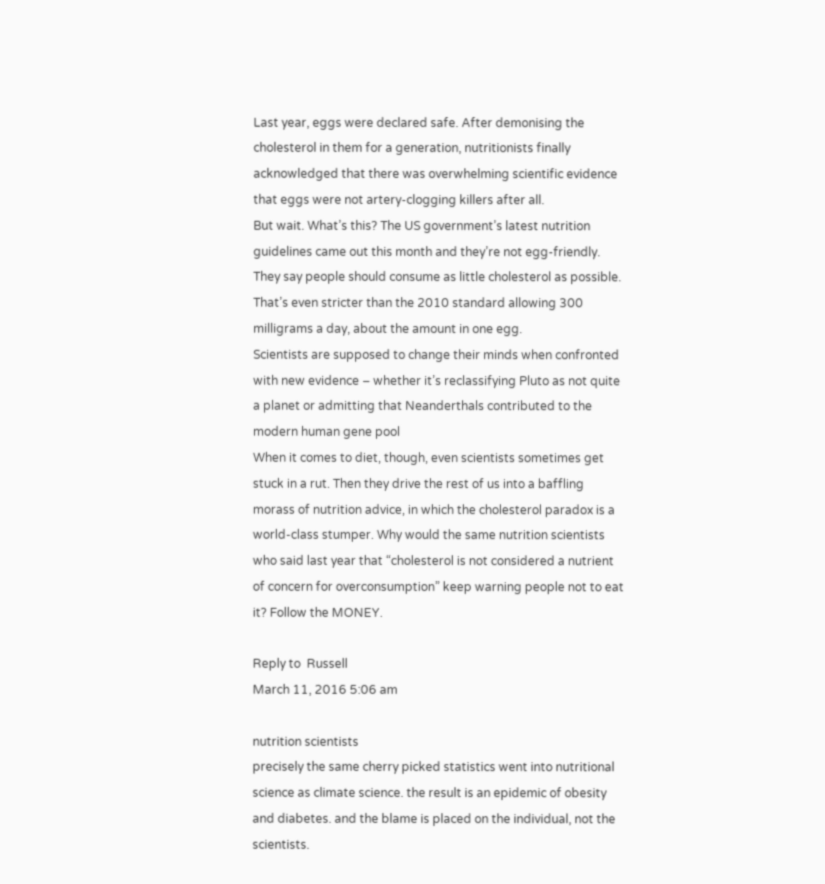Last year, eggs were declared safe. After demonising the cholesterol in them for a generation, nutritionists finally acknowledged that there was overwhelming scientific evidence that eggs were not artery-clogging killers after all.
But wait. What’s this? The US government’s latest nutrition guidelines came out this month and they’re not egg-friendly. They say people should consume as little cholesterol as possible. That’s even stricter than the 2010 standard allowing 300 milligrams a day, about the amount in one egg.
Scientists are supposed to change their minds when confronted with new evidence – whether it’s reclassifying Pluto as not quite a planet or admitting that Neanderthals contributed to the modern human gene pool
When it comes to diet, though, even scientists sometimes get stuck in a rut. Then they drive the rest of us into a baffling morass of nutrition advice, in which the cholesterol paradox is a world-class stumper. Why would the same nutrition scientists who said last year that “cholesterol is not considered a nutrient of concern for overconsumption” keep warning people not to eat it? Follow the MONEY.

Reply to  Russell
March 11, 2016 5:06 am

nutrition scientists
precisely the same cherry picked statistics went into nutritional science as climate science. the result is an epidemic of obesity and diabetes. and the blame is placed on the individual, not the scientists.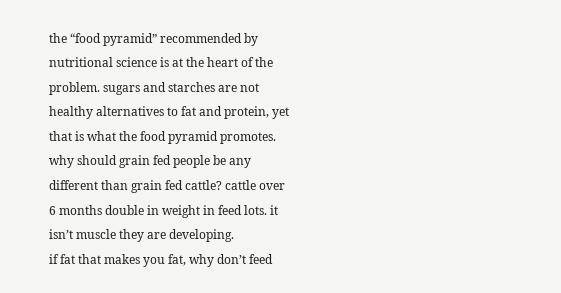the “food pyramid” recommended by nutritional science is at the heart of the problem. sugars and starches are not healthy alternatives to fat and protein, yet that is what the food pyramid promotes.
why should grain fed people be any different than grain fed cattle? cattle over 6 months double in weight in feed lots. it isn’t muscle they are developing.
if fat that makes you fat, why don’t feed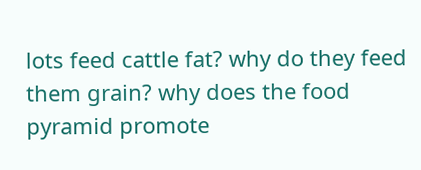lots feed cattle fat? why do they feed them grain? why does the food pyramid promote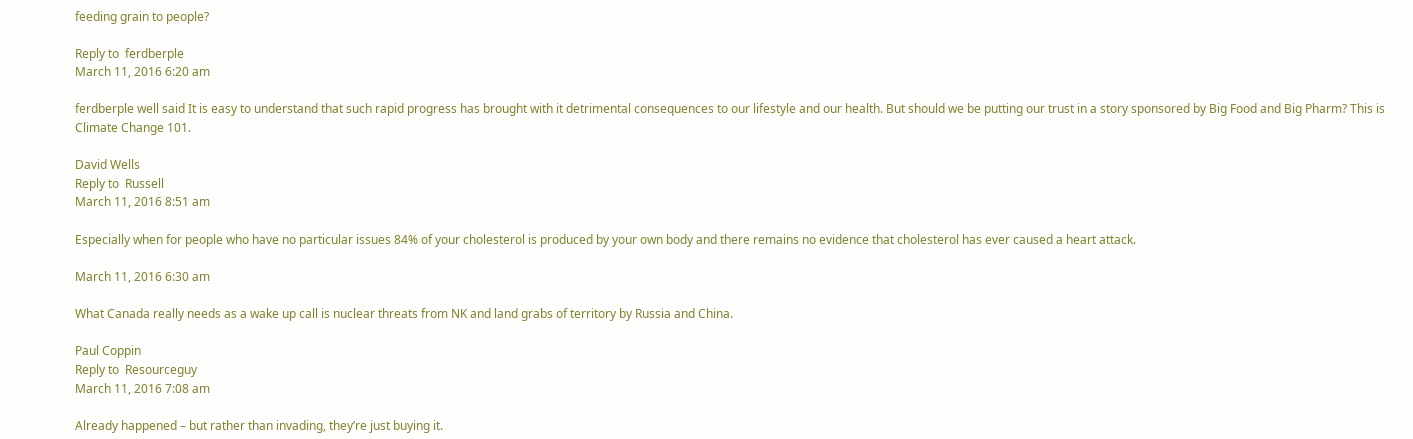feeding grain to people?

Reply to  ferdberple
March 11, 2016 6:20 am

ferdberple well said It is easy to understand that such rapid progress has brought with it detrimental consequences to our lifestyle and our health. But should we be putting our trust in a story sponsored by Big Food and Big Pharm? This is Climate Change 101.

David Wells
Reply to  Russell
March 11, 2016 8:51 am

Especially when for people who have no particular issues 84% of your cholesterol is produced by your own body and there remains no evidence that cholesterol has ever caused a heart attack.

March 11, 2016 6:30 am

What Canada really needs as a wake up call is nuclear threats from NK and land grabs of territory by Russia and China.

Paul Coppin
Reply to  Resourceguy
March 11, 2016 7:08 am

Already happened – but rather than invading, they’re just buying it.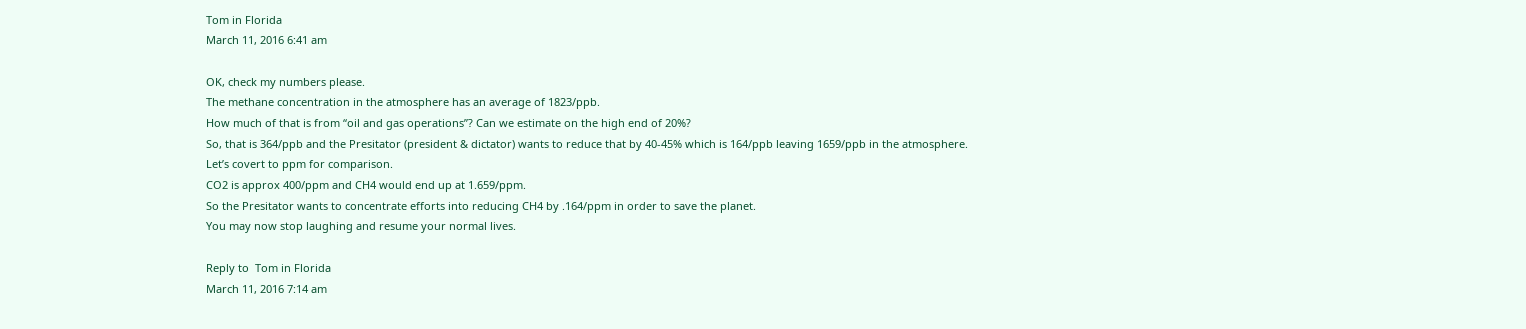Tom in Florida
March 11, 2016 6:41 am

OK, check my numbers please.
The methane concentration in the atmosphere has an average of 1823/ppb.
How much of that is from “oil and gas operations”? Can we estimate on the high end of 20%?
So, that is 364/ppb and the Presitator (president & dictator) wants to reduce that by 40-45% which is 164/ppb leaving 1659/ppb in the atmosphere.
Let’s covert to ppm for comparison.
CO2 is approx 400/ppm and CH4 would end up at 1.659/ppm.
So the Presitator wants to concentrate efforts into reducing CH4 by .164/ppm in order to save the planet.
You may now stop laughing and resume your normal lives.

Reply to  Tom in Florida
March 11, 2016 7:14 am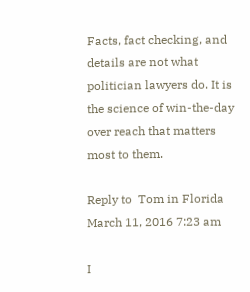Facts, fact checking, and details are not what politician lawyers do. It is the science of win-the-day over reach that matters most to them.

Reply to  Tom in Florida
March 11, 2016 7:23 am

I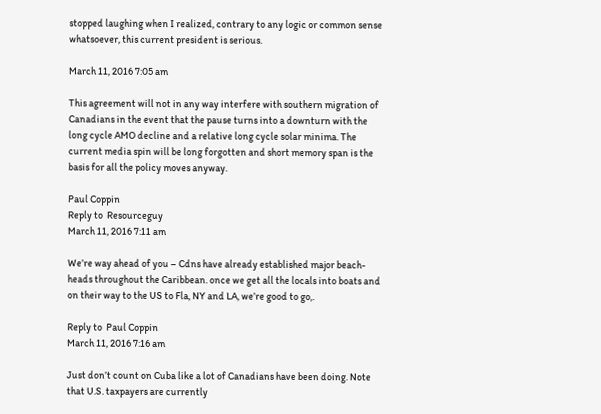stopped laughing when I realized, contrary to any logic or common sense whatsoever, this current president is serious.

March 11, 2016 7:05 am

This agreement will not in any way interfere with southern migration of Canadians in the event that the pause turns into a downturn with the long cycle AMO decline and a relative long cycle solar minima. The current media spin will be long forgotten and short memory span is the basis for all the policy moves anyway.

Paul Coppin
Reply to  Resourceguy
March 11, 2016 7:11 am

We’re way ahead of you – Cdns have already established major beach-heads throughout the Caribbean. once we get all the locals into boats and on their way to the US to Fla, NY and LA, we’re good to go,.

Reply to  Paul Coppin
March 11, 2016 7:16 am

Just don’t count on Cuba like a lot of Canadians have been doing. Note that U.S. taxpayers are currently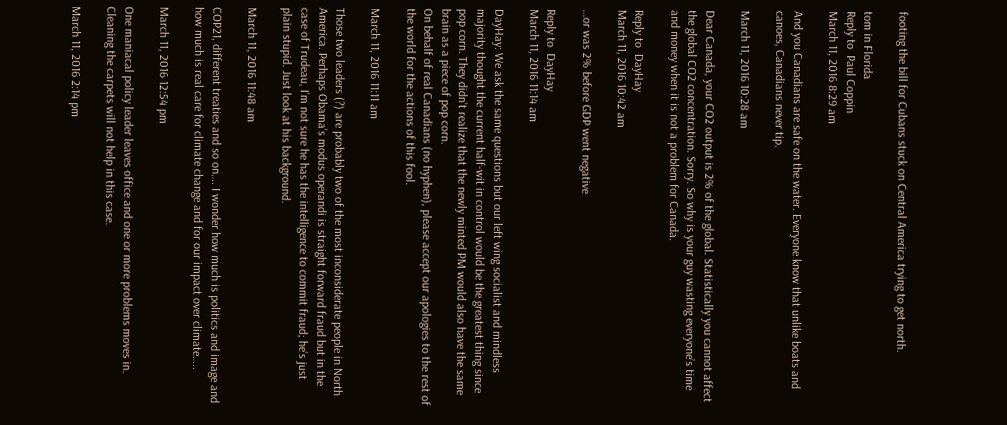footing the bill for Cubans stuck on Central America trying to get north.

tom in Florida
Reply to  Paul Coppin
March 11, 2016 8:29 am

And you Canadians are safe on the water. Everyone know that unlike boats and canoes, Canadians never tip.

March 11, 2016 10:28 am

Dear Canada, your CO2 output is 2% of the global. Statistically you cannot affect the global CO2 concentration. Sorry. So why is your guy wasting everyone’s time and money when it is not a problem for Canada.

Reply to  DayHay
March 11, 2016 10:42 am

…or was 2% before GDP went negative

Reply to  DayHay
March 11, 2016 11:14 am

DayHay: We ask the same questions but our left wing socialist and mindless majority thought the current half-wit in control would be the greatest thing since pop corn. They didn’t realize that the newly minted PM would also have the same brain as a piece of pop corn.
On behalf of real Canadians (no hyphen), please accept our apologies to the rest of the world for the actions of this fool.

March 11, 2016 11:11 am

Those two leaders (?) are probably two of the most inconsiderate people in North America. Perhaps Obama’s modus operandi is straight forward fraud but in the case of Trudeau, I’m not sure he has the intelligence to commit fraud; he’s just plain stupid. Just look at his background.

March 11, 2016 11:48 am

COP21, different treaties and so on…. I wonder how much is politics and image and how much is real care for climate change and for our impact over climate…..

March 11, 2016 12:54 pm

One maniacal policy leader leaves office and one or more problems moves in. Cleaning the carpets will not help in this case.

March 11, 2016 2:14 pm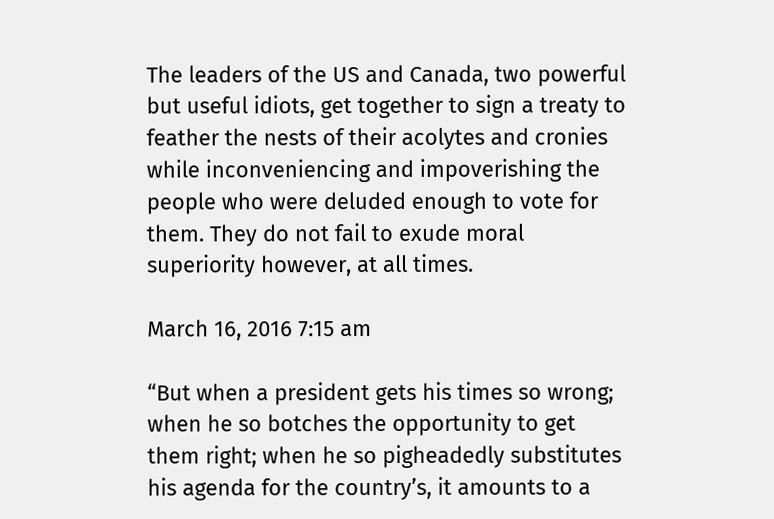The leaders of the US and Canada, two powerful but useful idiots, get together to sign a treaty to feather the nests of their acolytes and cronies while inconveniencing and impoverishing the people who were deluded enough to vote for them. They do not fail to exude moral superiority however, at all times.

March 16, 2016 7:15 am

“But when a president gets his times so wrong; when he so botches the opportunity to get them right; when he so pigheadedly substitutes his agenda for the country’s, it amounts to a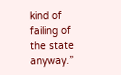kind of failing of the state anyway.”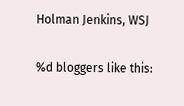Holman Jenkins, WSJ

%d bloggers like this: